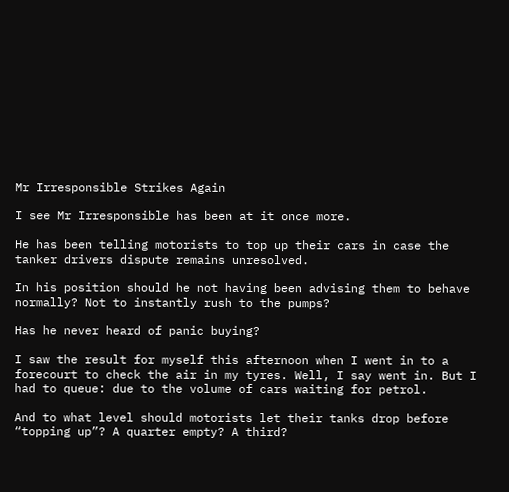Mr Irresponsible Strikes Again

I see Mr Irresponsible has been at it once more.

He has been telling motorists to top up their cars in case the tanker drivers dispute remains unresolved.

In his position should he not having been advising them to behave normally? Not to instantly rush to the pumps?

Has he never heard of panic buying?

I saw the result for myself this afternoon when I went in to a forecourt to check the air in my tyres. Well, I say went in. But I had to queue: due to the volume of cars waiting for petrol.

And to what level should motorists let their tanks drop before “topping up”? A quarter empty? A third?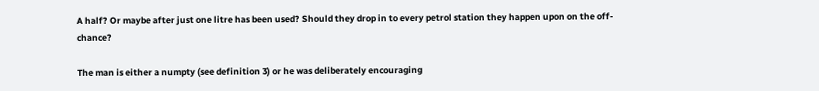A half? Or maybe after just one litre has been used? Should they drop in to every petrol station they happen upon on the off-chance?

The man is either a numpty (see definition 3) or he was deliberately encouraging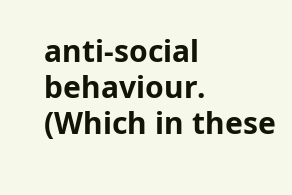anti-social behaviour. (Which in these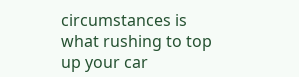circumstances is what rushing to top up your car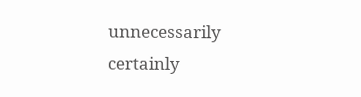unnecessarily certainly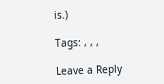is.)

Tags: , , ,

Leave a Reply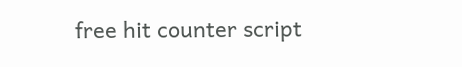free hit counter script